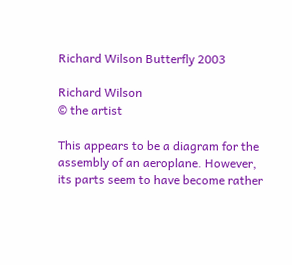Richard Wilson Butterfly 2003

Richard Wilson
© the artist

This appears to be a diagram for the assembly of an aeroplane. However, its parts seem to have become rather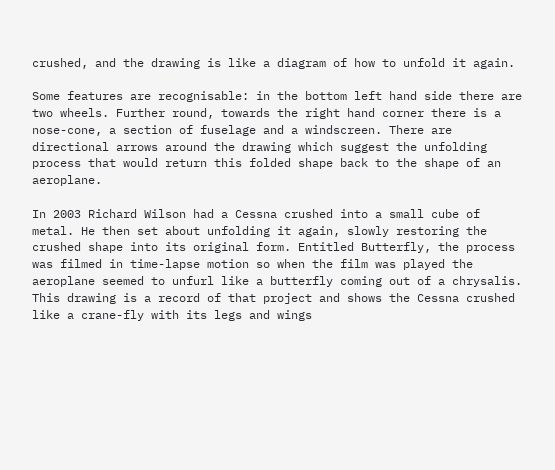crushed, and the drawing is like a diagram of how to unfold it again.

Some features are recognisable: in the bottom left hand side there are two wheels. Further round, towards the right hand corner there is a nose-cone, a section of fuselage and a windscreen. There are directional arrows around the drawing which suggest the unfolding process that would return this folded shape back to the shape of an aeroplane.

In 2003 Richard Wilson had a Cessna crushed into a small cube of metal. He then set about unfolding it again, slowly restoring the crushed shape into its original form. Entitled Butterfly, the process was filmed in time-lapse motion so when the film was played the aeroplane seemed to unfurl like a butterfly coming out of a chrysalis. This drawing is a record of that project and shows the Cessna crushed like a crane-fly with its legs and wings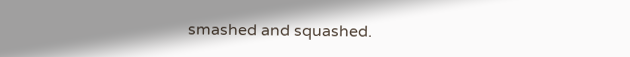smashed and squashed.